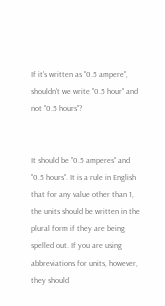If it's written as "0.5 ampere", shouldn't we write "0.5 hour" and not "0.5 hours"?


It should be "0.5 amperes" and "0.5 hours". It is a rule in English that for any value other than 1, the units should be written in the plural form if they are being spelled out. If you are using abbreviations for units, however, they should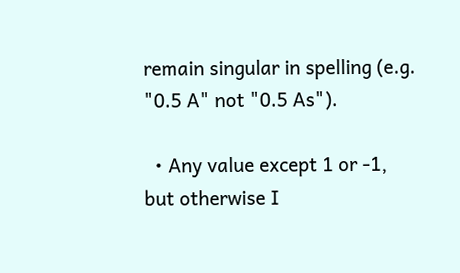remain singular in spelling (e.g. "0.5 A" not "0.5 As").

  • Any value except 1 or -1, but otherwise I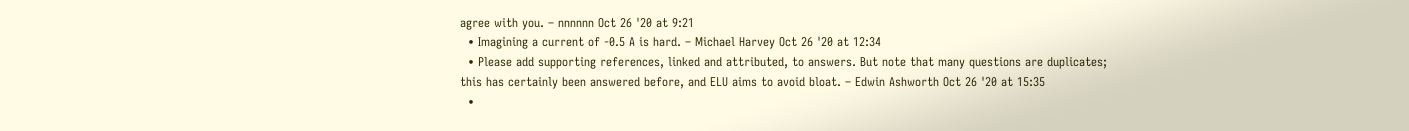agree with you. – nnnnnn Oct 26 '20 at 9:21
  • Imagining a current of -0.5 A is hard. – Michael Harvey Oct 26 '20 at 12:34
  • Please add supporting references, linked and attributed, to answers. But note that many questions are duplicates; this has certainly been answered before, and ELU aims to avoid bloat. – Edwin Ashworth Oct 26 '20 at 15:35
  •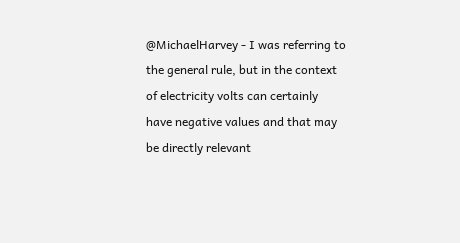@MichaelHarvey - I was referring to the general rule, but in the context of electricity volts can certainly have negative values and that may be directly relevant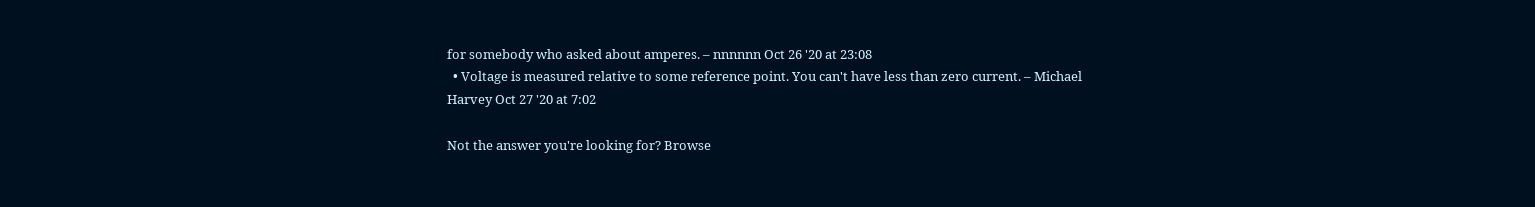for somebody who asked about amperes. – nnnnnn Oct 26 '20 at 23:08
  • Voltage is measured relative to some reference point. You can't have less than zero current. – Michael Harvey Oct 27 '20 at 7:02

Not the answer you're looking for? Browse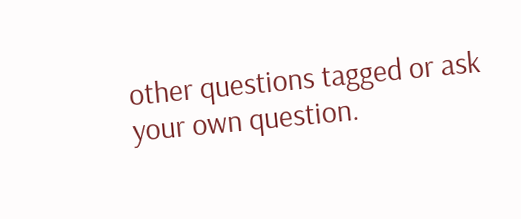other questions tagged or ask your own question.